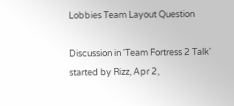Lobbies Team Layout Question

Discussion in 'Team Fortress 2 Talk' started by Rizz, Apr 2,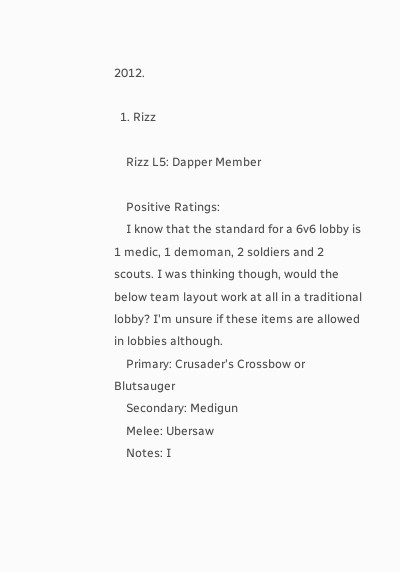2012.

  1. Rizz

    Rizz L5: Dapper Member

    Positive Ratings:
    I know that the standard for a 6v6 lobby is 1 medic, 1 demoman, 2 soldiers and 2 scouts. I was thinking though, would the below team layout work at all in a traditional lobby? I'm unsure if these items are allowed in lobbies although.
    Primary: Crusader's Crossbow or Blutsauger
    Secondary: Medigun
    Melee: Ubersaw
    Notes: I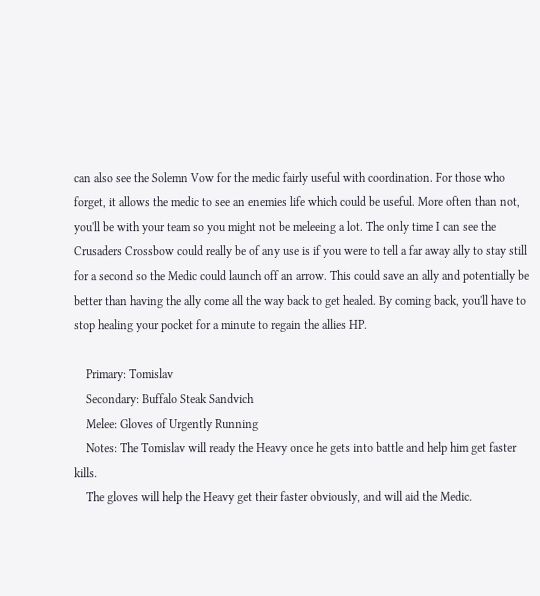can also see the Solemn Vow for the medic fairly useful with coordination. For those who forget, it allows the medic to see an enemies life which could be useful. More often than not, you'll be with your team so you might not be meleeing a lot. The only time I can see the Crusaders Crossbow could really be of any use is if you were to tell a far away ally to stay still for a second so the Medic could launch off an arrow. This could save an ally and potentially be better than having the ally come all the way back to get healed. By coming back, you'll have to stop healing your pocket for a minute to regain the allies HP.

    Primary: Tomislav
    Secondary: Buffalo Steak Sandvich
    Melee: Gloves of Urgently Running
    Notes: The Tomislav will ready the Heavy once he gets into battle and help him get faster kills.
    The gloves will help the Heavy get their faster obviously, and will aid the Medic.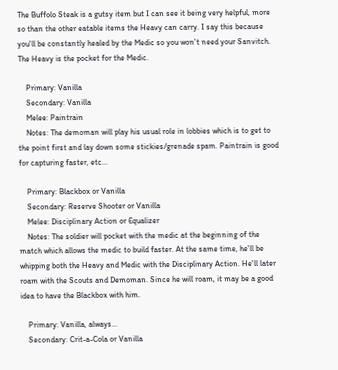The Buffolo Steak is a gutsy item but I can see it being very helpful, more so than the other eatable items the Heavy can carry. I say this because you'll be constantly healed by the Medic so you won't need your Sanvitch. The Heavy is the pocket for the Medic.

    Primary: Vanilla
    Secondary: Vanilla
    Melee: Paintrain
    Notes: The demoman will play his usual role in lobbies which is to get to the point first and lay down some stickies/grenade spam. Paintrain is good for capturing faster, etc...

    Primary: Blackbox or Vanilla
    Secondary: Reserve Shooter or Vanilla
    Melee: Disciplinary Action or Equalizer
    Notes: The soldier will pocket with the medic at the beginning of the match which allows the medic to build faster. At the same time, he'll be whipping both the Heavy and Medic with the Disciplinary Action. He'll later roam with the Scouts and Demoman. Since he will roam, it may be a good idea to have the Blackbox with him.

    Primary: Vanilla, always...
    Secondary: Crit-a-Cola or Vanilla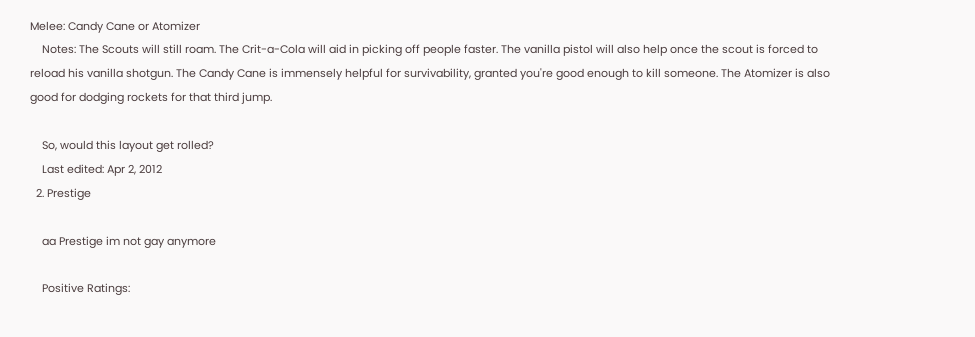Melee: Candy Cane or Atomizer
    Notes: The Scouts will still roam. The Crit-a-Cola will aid in picking off people faster. The vanilla pistol will also help once the scout is forced to reload his vanilla shotgun. The Candy Cane is immensely helpful for survivability, granted you're good enough to kill someone. The Atomizer is also good for dodging rockets for that third jump.

    So, would this layout get rolled?
    Last edited: Apr 2, 2012
  2. Prestige

    aa Prestige im not gay anymore

    Positive Ratings: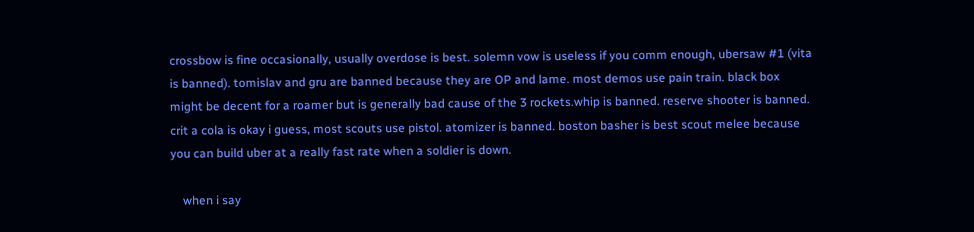crossbow is fine occasionally, usually overdose is best. solemn vow is useless if you comm enough, ubersaw #1 (vita is banned). tomislav and gru are banned because they are OP and lame. most demos use pain train. black box might be decent for a roamer but is generally bad cause of the 3 rockets.whip is banned. reserve shooter is banned. crit a cola is okay i guess, most scouts use pistol. atomizer is banned. boston basher is best scout melee because you can build uber at a really fast rate when a soldier is down.

    when i say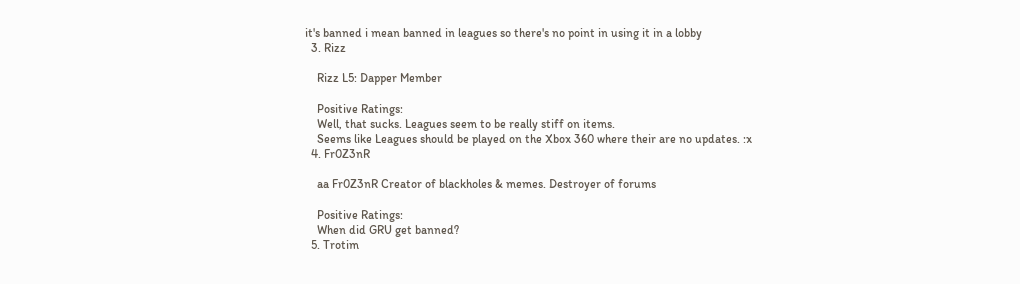it's banned i mean banned in leagues so there's no point in using it in a lobby
  3. Rizz

    Rizz L5: Dapper Member

    Positive Ratings:
    Well, that sucks. Leagues seem to be really stiff on items.
    Seems like Leagues should be played on the Xbox 360 where their are no updates. :x
  4. Fr0Z3nR

    aa Fr0Z3nR Creator of blackholes & memes. Destroyer of forums

    Positive Ratings:
    When did GRU get banned?
  5. Trotim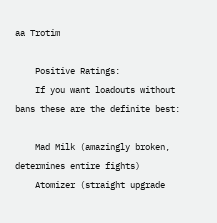aa Trotim

    Positive Ratings:
    If you want loadouts without bans these are the definite best:

    Mad Milk (amazingly broken, determines entire fights)
    Atomizer (straight upgrade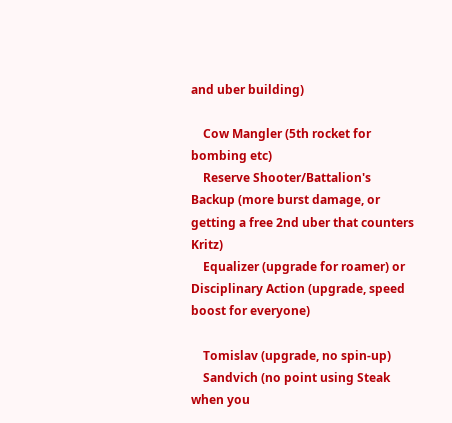and uber building)

    Cow Mangler (5th rocket for bombing etc)
    Reserve Shooter/Battalion's Backup (more burst damage, or getting a free 2nd uber that counters Kritz)
    Equalizer (upgrade for roamer) or Disciplinary Action (upgrade, speed boost for everyone)

    Tomislav (upgrade, no spin-up)
    Sandvich (no point using Steak when you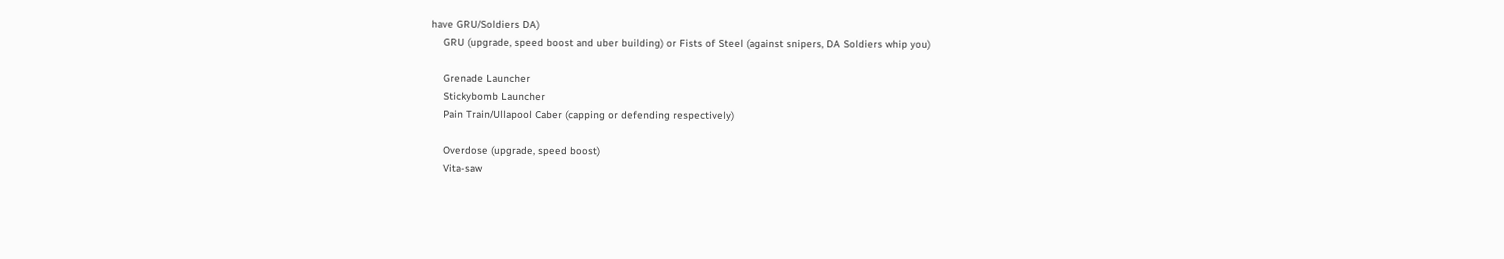have GRU/Soldiers DA)
    GRU (upgrade, speed boost and uber building) or Fists of Steel (against snipers, DA Soldiers whip you)

    Grenade Launcher
    Stickybomb Launcher
    Pain Train/Ullapool Caber (capping or defending respectively)

    Overdose (upgrade, speed boost)
    Vita-saw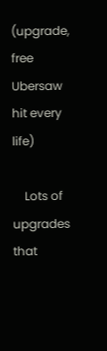(upgrade, free Ubersaw hit every life)

    Lots of upgrades that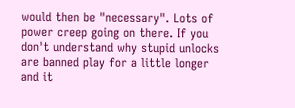would then be "necessary". Lots of power creep going on there. If you don't understand why stupid unlocks are banned play for a little longer and it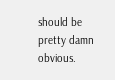should be pretty damn obvious.